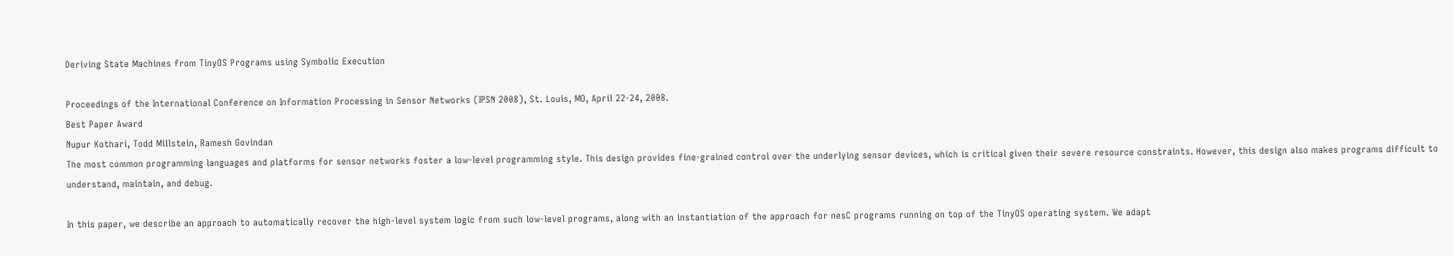Deriving State Machines from TinyOS Programs using Symbolic Execution

Proceedings of the International Conference on Information Processing in Sensor Networks (IPSN 2008), St. Louis, MO, April 22-24, 2008.
Best Paper Award
Nupur Kothari, Todd Millstein, Ramesh Govindan
The most common programming languages and platforms for sensor networks foster a low-level programming style. This design provides fine-grained control over the underlying sensor devices, which is critical given their severe resource constraints. However, this design also makes programs difficult to understand, maintain, and debug.

In this paper, we describe an approach to automatically recover the high-level system logic from such low-level programs, along with an instantiation of the approach for nesC programs running on top of the TinyOS operating system. We adapt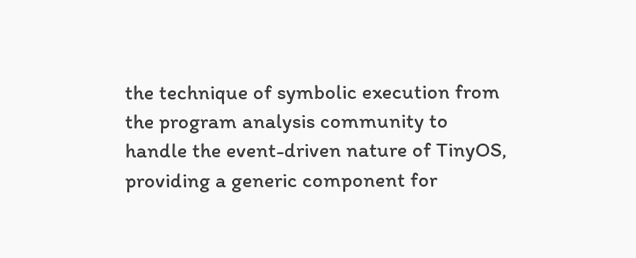the technique of symbolic execution from the program analysis community to handle the event-driven nature of TinyOS, providing a generic component for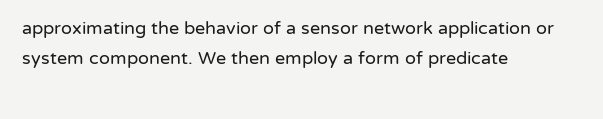approximating the behavior of a sensor network application or system component. We then employ a form of predicate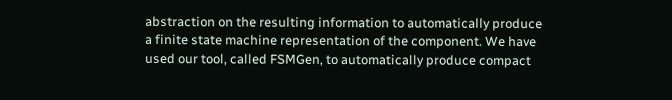abstraction on the resulting information to automatically produce a finite state machine representation of the component. We have used our tool, called FSMGen, to automatically produce compact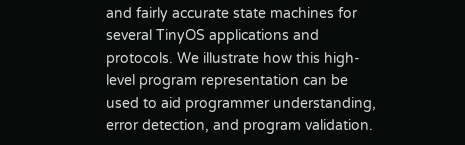and fairly accurate state machines for several TinyOS applications and protocols. We illustrate how this high-level program representation can be used to aid programmer understanding, error detection, and program validation.